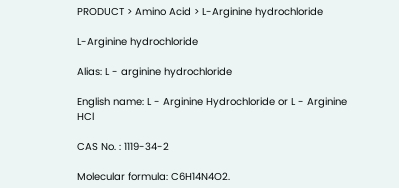PRODUCT > Amino Acid > L-Arginine hydrochloride

L-Arginine hydrochloride

Alias: L - arginine hydrochloride

English name: L - Arginine Hydrochloride or L - Arginine HCl

CAS No. : 1119-34-2

Molecular formula: C6H14N4O2.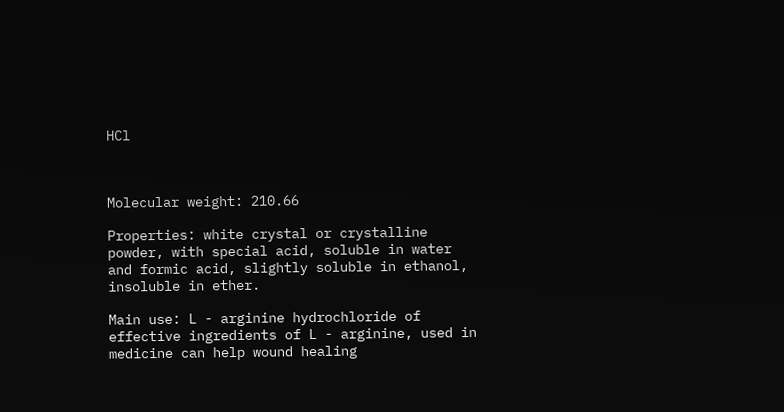HCl



Molecular weight: 210.66

Properties: white crystal or crystalline powder, with special acid, soluble in water and formic acid, slightly soluble in ethanol, insoluble in ether.

Main use: L - arginine hydrochloride of effective ingredients of L - arginine, used in medicine can help wound healing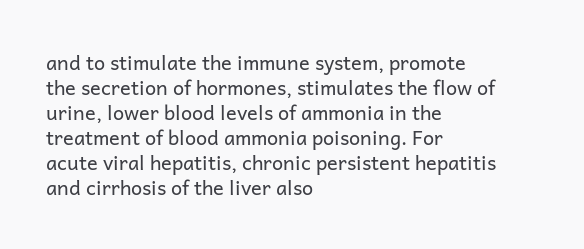and to stimulate the immune system, promote the secretion of hormones, stimulates the flow of urine, lower blood levels of ammonia in the treatment of blood ammonia poisoning. For acute viral hepatitis, chronic persistent hepatitis and cirrhosis of the liver also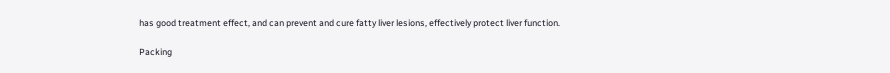has good treatment effect, and can prevent and cure fatty liver lesions, effectively protect liver function.

Packing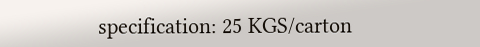specification: 25 KGS/carton